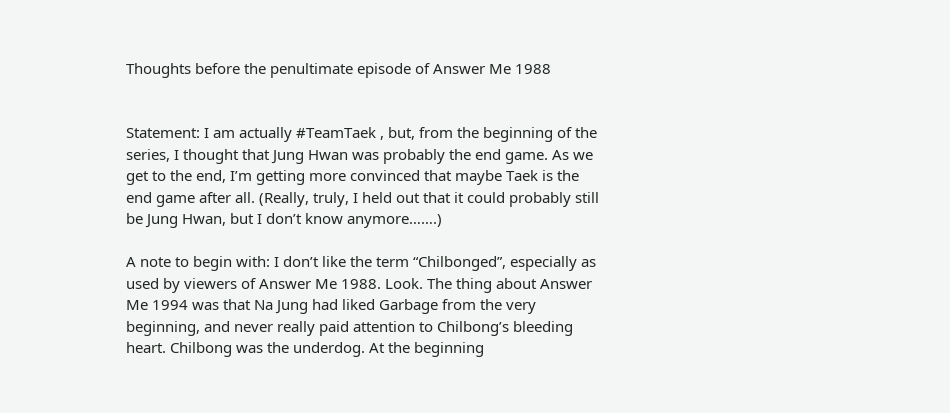Thoughts before the penultimate episode of Answer Me 1988


Statement: I am actually #TeamTaek , but, from the beginning of the series, I thought that Jung Hwan was probably the end game. As we get to the end, I’m getting more convinced that maybe Taek is the end game after all. (Really, truly, I held out that it could probably still be Jung Hwan, but I don’t know anymore…….)

A note to begin with: I don’t like the term “Chilbonged”, especially as used by viewers of Answer Me 1988. Look. The thing about Answer Me 1994 was that Na Jung had liked Garbage from the very beginning, and never really paid attention to Chilbong’s bleeding heart. Chilbong was the underdog. At the beginning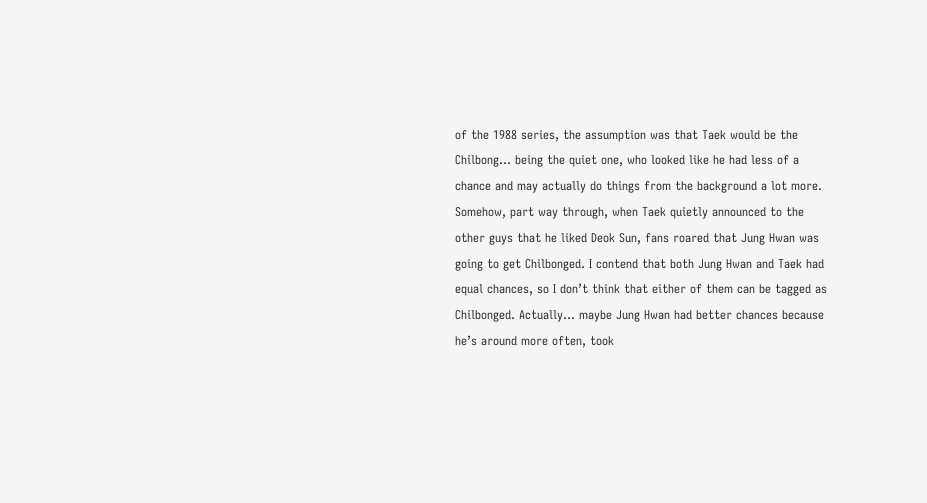of the 1988 series, the assumption was that Taek would be the Chilbong… being the quiet one, who looked like he had less of a chance and may actually do things from the background a lot more. Somehow, part way through, when Taek quietly announced to the other guys that he liked Deok Sun, fans roared that Jung Hwan was going to get Chilbonged. I contend that both Jung Hwan and Taek had equal chances, so I don’t think that either of them can be tagged as Chilbonged. Actually… maybe Jung Hwan had better chances because he’s around more often, took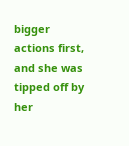bigger actions first, and she was tipped off by her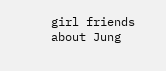girl friends about Jung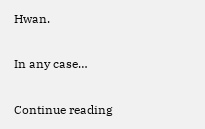Hwan.

In any case…

Continue reading